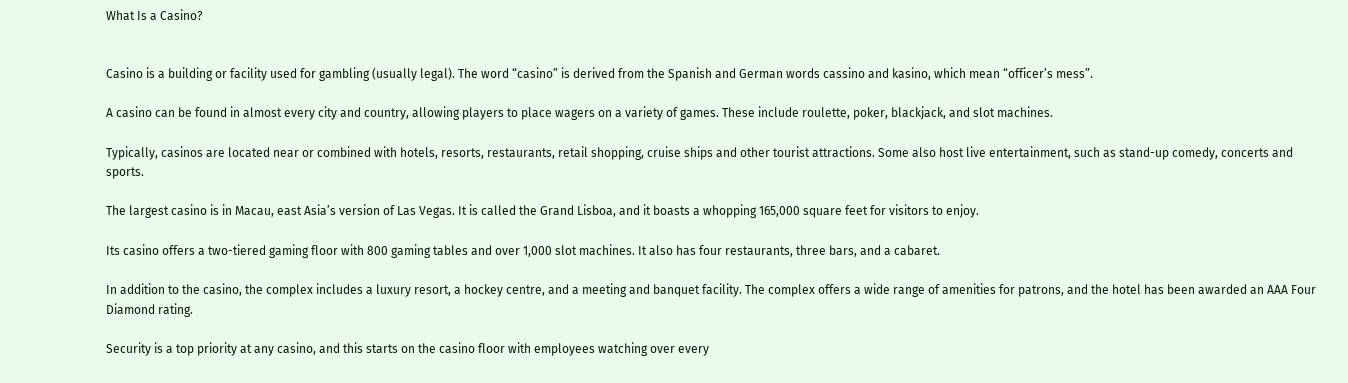What Is a Casino?


Casino is a building or facility used for gambling (usually legal). The word “casino” is derived from the Spanish and German words cassino and kasino, which mean “officer’s mess”.

A casino can be found in almost every city and country, allowing players to place wagers on a variety of games. These include roulette, poker, blackjack, and slot machines.

Typically, casinos are located near or combined with hotels, resorts, restaurants, retail shopping, cruise ships and other tourist attractions. Some also host live entertainment, such as stand-up comedy, concerts and sports.

The largest casino is in Macau, east Asia’s version of Las Vegas. It is called the Grand Lisboa, and it boasts a whopping 165,000 square feet for visitors to enjoy.

Its casino offers a two-tiered gaming floor with 800 gaming tables and over 1,000 slot machines. It also has four restaurants, three bars, and a cabaret.

In addition to the casino, the complex includes a luxury resort, a hockey centre, and a meeting and banquet facility. The complex offers a wide range of amenities for patrons, and the hotel has been awarded an AAA Four Diamond rating.

Security is a top priority at any casino, and this starts on the casino floor with employees watching over every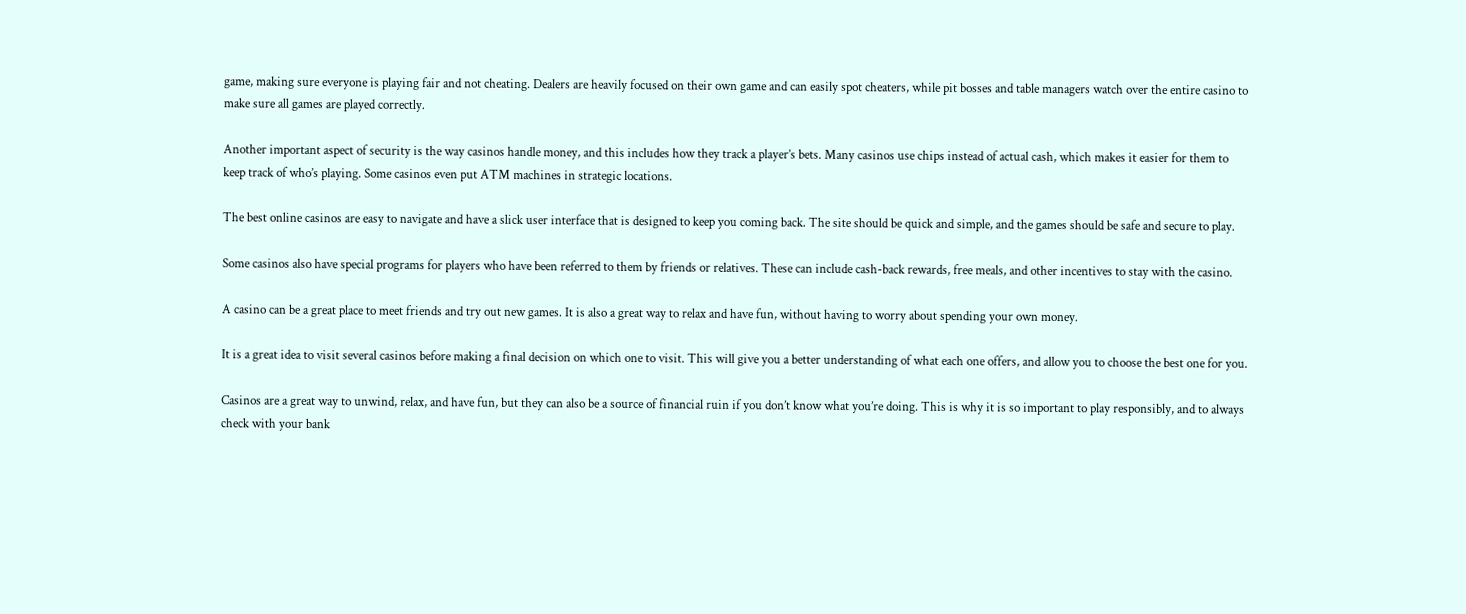game, making sure everyone is playing fair and not cheating. Dealers are heavily focused on their own game and can easily spot cheaters, while pit bosses and table managers watch over the entire casino to make sure all games are played correctly.

Another important aspect of security is the way casinos handle money, and this includes how they track a player’s bets. Many casinos use chips instead of actual cash, which makes it easier for them to keep track of who’s playing. Some casinos even put ATM machines in strategic locations.

The best online casinos are easy to navigate and have a slick user interface that is designed to keep you coming back. The site should be quick and simple, and the games should be safe and secure to play.

Some casinos also have special programs for players who have been referred to them by friends or relatives. These can include cash-back rewards, free meals, and other incentives to stay with the casino.

A casino can be a great place to meet friends and try out new games. It is also a great way to relax and have fun, without having to worry about spending your own money.

It is a great idea to visit several casinos before making a final decision on which one to visit. This will give you a better understanding of what each one offers, and allow you to choose the best one for you.

Casinos are a great way to unwind, relax, and have fun, but they can also be a source of financial ruin if you don’t know what you’re doing. This is why it is so important to play responsibly, and to always check with your bank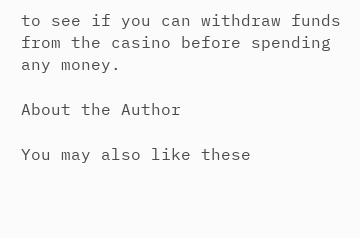to see if you can withdraw funds from the casino before spending any money.

About the Author

You may also like these